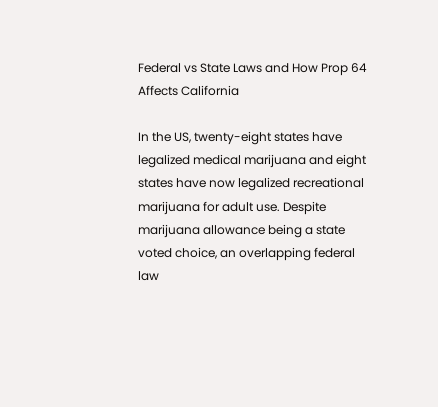Federal vs State Laws and How Prop 64 Affects California

In the US, twenty-eight states have legalized medical marijuana and eight states have now legalized recreational marijuana for adult use. Despite marijuana allowance being a state voted choice, an overlapping federal law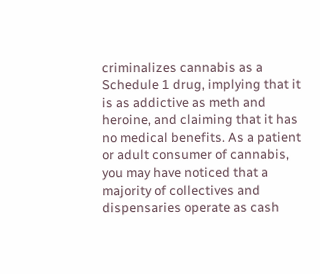criminalizes cannabis as a Schedule 1 drug, implying that it is as addictive as meth and heroine, and claiming that it has no medical benefits. As a patient or adult consumer of cannabis, you may have noticed that a majority of collectives and dispensaries operate as cash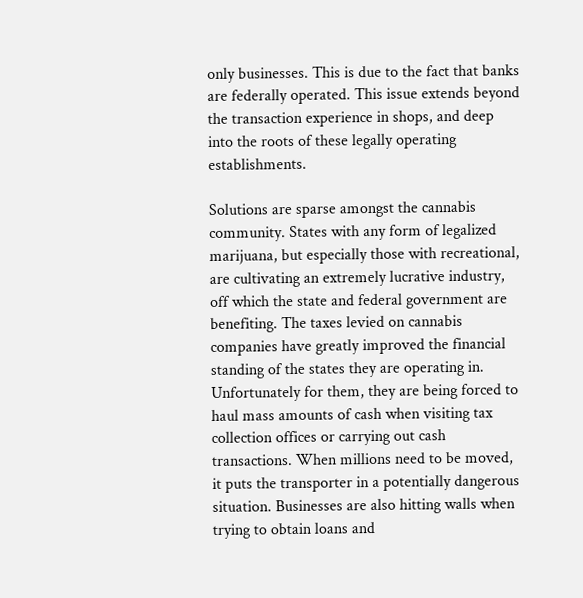only businesses. This is due to the fact that banks are federally operated. This issue extends beyond the transaction experience in shops, and deep into the roots of these legally operating establishments.

Solutions are sparse amongst the cannabis community. States with any form of legalized marijuana, but especially those with recreational, are cultivating an extremely lucrative industry, off which the state and federal government are benefiting. The taxes levied on cannabis companies have greatly improved the financial standing of the states they are operating in. Unfortunately for them, they are being forced to haul mass amounts of cash when visiting tax collection offices or carrying out cash transactions. When millions need to be moved, it puts the transporter in a potentially dangerous situation. Businesses are also hitting walls when trying to obtain loans and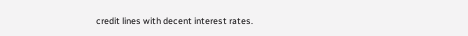credit lines with decent interest rates.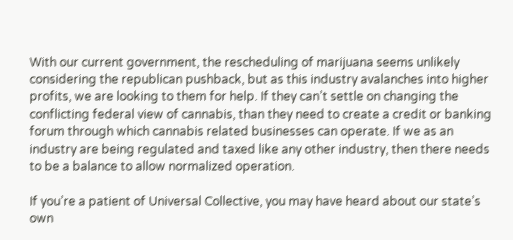With our current government, the rescheduling of marijuana seems unlikely considering the republican pushback, but as this industry avalanches into higher profits, we are looking to them for help. If they can’t settle on changing the conflicting federal view of cannabis, than they need to create a credit or banking forum through which cannabis related businesses can operate. If we as an industry are being regulated and taxed like any other industry, then there needs to be a balance to allow normalized operation.

If you’re a patient of Universal Collective, you may have heard about our state’s own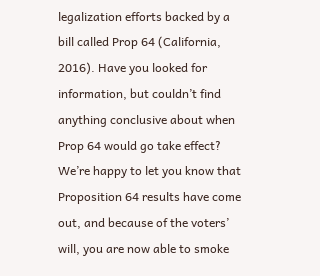legalization efforts backed by a bill called Prop 64 (California, 2016). Have you looked for information, but couldn’t find anything conclusive about when Prop 64 would go take effect? We’re happy to let you know that Proposition 64 results have come out, and because of the voters’ will, you are now able to smoke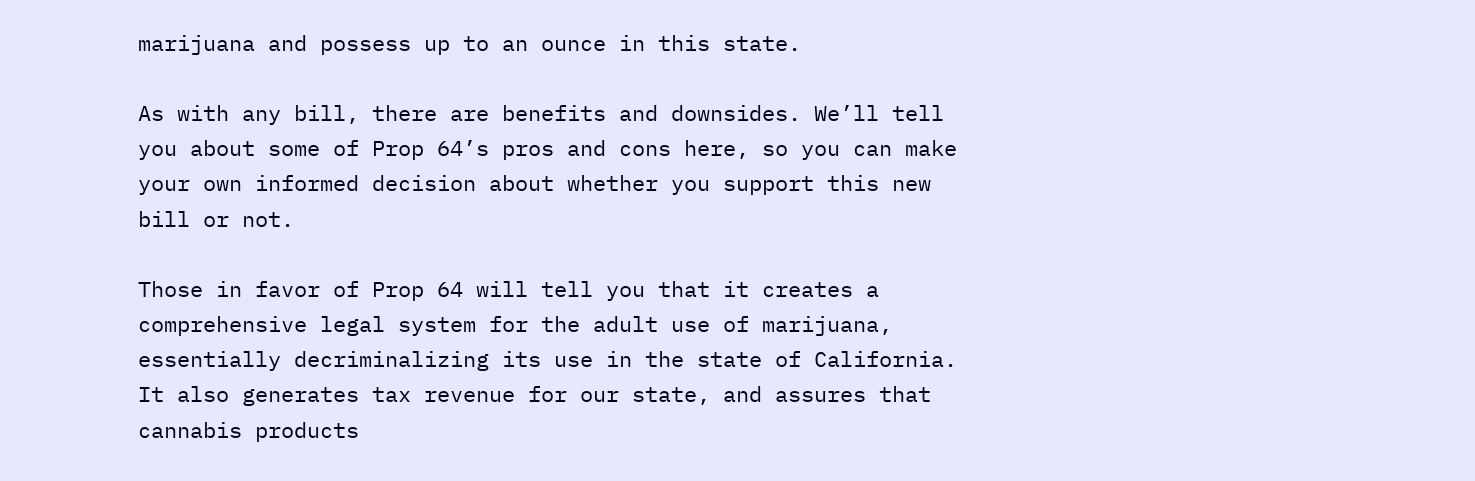marijuana and possess up to an ounce in this state.

As with any bill, there are benefits and downsides. We’ll tell you about some of Prop 64’s pros and cons here, so you can make your own informed decision about whether you support this new bill or not.

Those in favor of Prop 64 will tell you that it creates a comprehensive legal system for the adult use of marijuana, essentially decriminalizing its use in the state of California. It also generates tax revenue for our state, and assures that cannabis products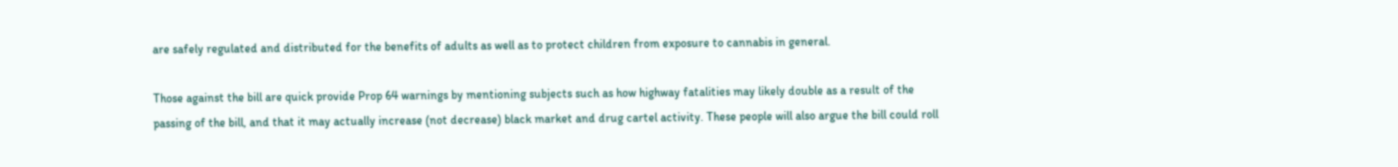are safely regulated and distributed for the benefits of adults as well as to protect children from exposure to cannabis in general.

Those against the bill are quick provide Prop 64 warnings by mentioning subjects such as how highway fatalities may likely double as a result of the passing of the bill, and that it may actually increase (not decrease) black market and drug cartel activity. These people will also argue the bill could roll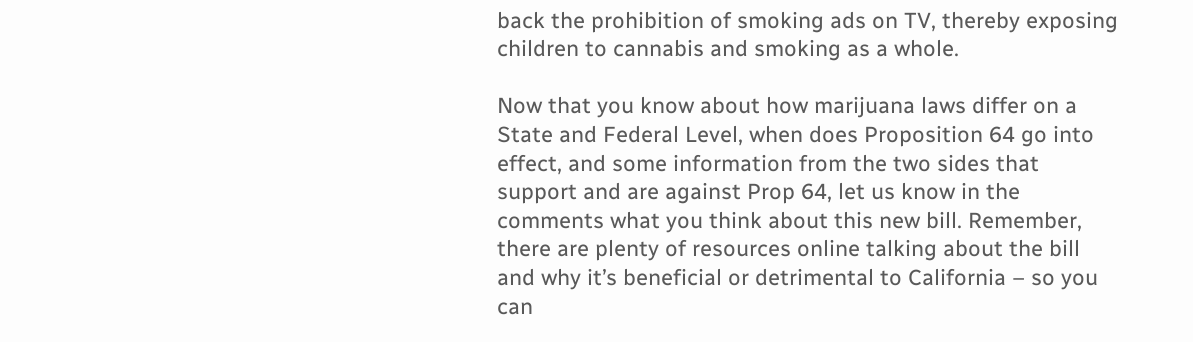back the prohibition of smoking ads on TV, thereby exposing children to cannabis and smoking as a whole.

Now that you know about how marijuana laws differ on a State and Federal Level, when does Proposition 64 go into effect, and some information from the two sides that support and are against Prop 64, let us know in the comments what you think about this new bill. Remember, there are plenty of resources online talking about the bill and why it’s beneficial or detrimental to California – so you can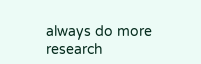always do more research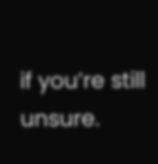if you’re still unsure.